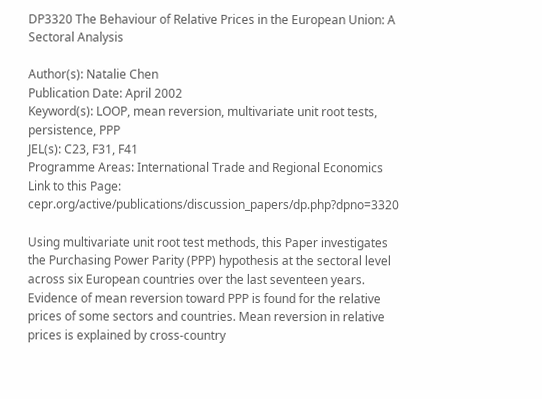DP3320 The Behaviour of Relative Prices in the European Union: A Sectoral Analysis

Author(s): Natalie Chen
Publication Date: April 2002
Keyword(s): LOOP, mean reversion, multivariate unit root tests, persistence, PPP
JEL(s): C23, F31, F41
Programme Areas: International Trade and Regional Economics
Link to this Page: cepr.org/active/publications/discussion_papers/dp.php?dpno=3320

Using multivariate unit root test methods, this Paper investigates the Purchasing Power Parity (PPP) hypothesis at the sectoral level across six European countries over the last seventeen years. Evidence of mean reversion toward PPP is found for the relative prices of some sectors and countries. Mean reversion in relative prices is explained by cross-country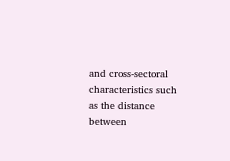and cross-sectoral characteristics such as the distance between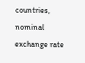countries, nominal exchange rate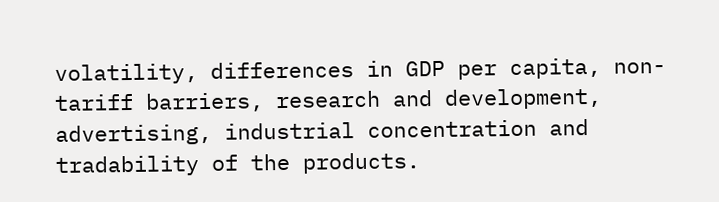volatility, differences in GDP per capita, non-tariff barriers, research and development, advertising, industrial concentration and tradability of the products.